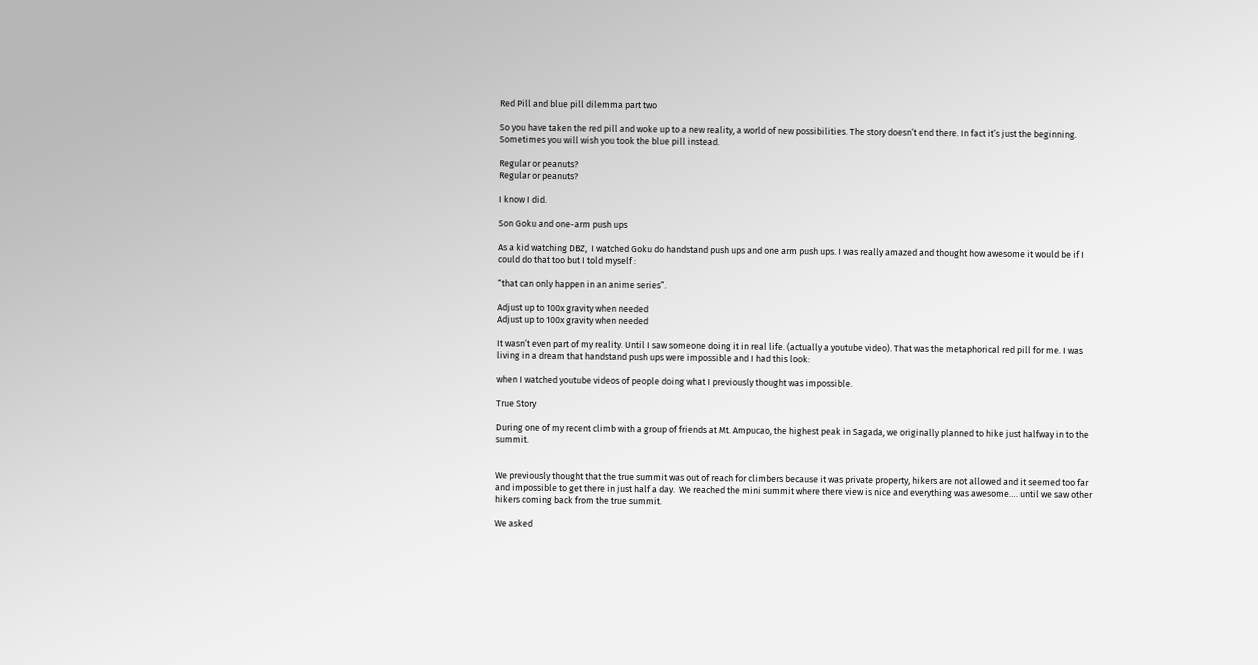Red Pill and blue pill dilemma part two

So you have taken the red pill and woke up to a new reality, a world of new possibilities. The story doesn’t end there. In fact it’s just the beginning. Sometimes you will wish you took the blue pill instead.

Regular or peanuts?
Regular or peanuts?

I know I did.

Son Goku and one-arm push ups

As a kid watching DBZ,  I watched Goku do handstand push ups and one arm push ups. I was really amazed and thought how awesome it would be if I could do that too but I told myself :

“that can only happen in an anime series”.

Adjust up to 100x gravity when needed
Adjust up to 100x gravity when needed

It wasn’t even part of my reality. Until I saw someone doing it in real life. (actually a youtube video). That was the metaphorical red pill for me. I was living in a dream that handstand push ups were impossible and I had this look:

when I watched youtube videos of people doing what I previously thought was impossible.

True Story

During one of my recent climb with a group of friends at Mt. Ampucao, the highest peak in Sagada, we originally planned to hike just halfway in to the summit.


We previously thought that the true summit was out of reach for climbers because it was private property, hikers are not allowed and it seemed too far and impossible to get there in just half a day.  We reached the mini summit where there view is nice and everything was awesome…. until we saw other hikers coming back from the true summit.

We asked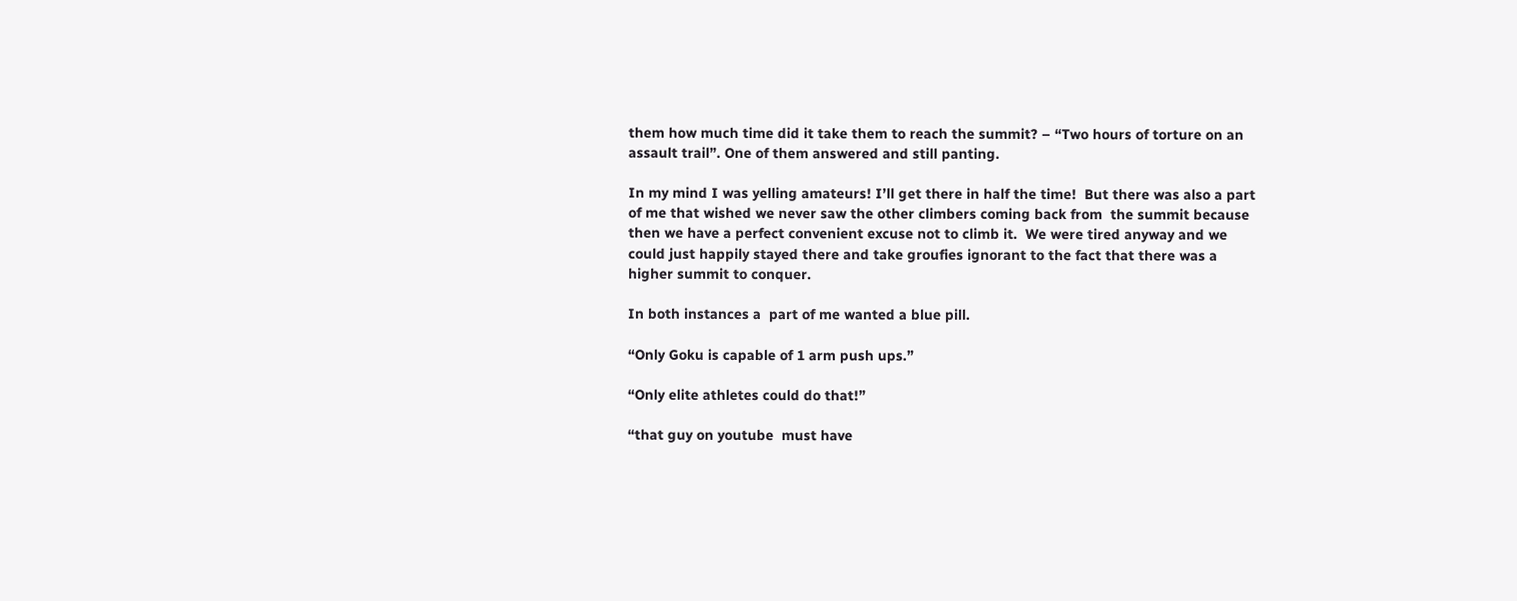them how much time did it take them to reach the summit? – “Two hours of torture on an assault trail”. One of them answered and still panting.

In my mind I was yelling amateurs! I’ll get there in half the time!  But there was also a part of me that wished we never saw the other climbers coming back from  the summit because then we have a perfect convenient excuse not to climb it.  We were tired anyway and we could just happily stayed there and take groufies ignorant to the fact that there was a higher summit to conquer.

In both instances a  part of me wanted a blue pill.

“Only Goku is capable of 1 arm push ups.”

“Only elite athletes could do that!”

“that guy on youtube  must have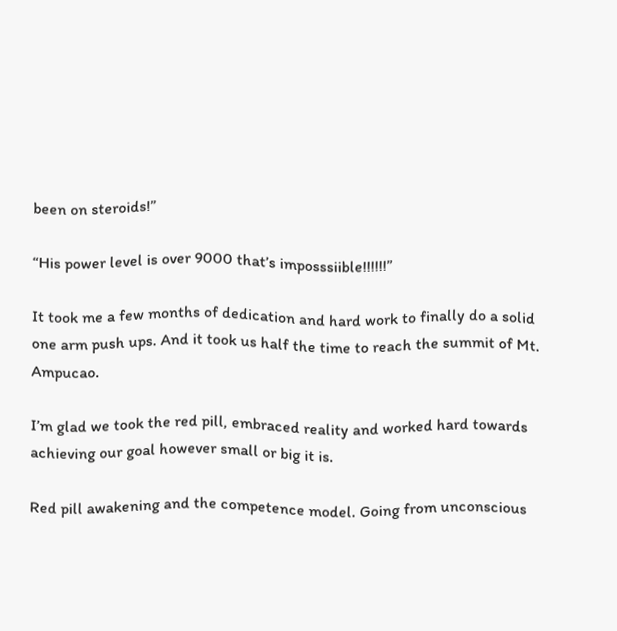been on steroids!”

“His power level is over 9000 that’s imposssiible!!!!!!”

It took me a few months of dedication and hard work to finally do a solid one arm push ups. And it took us half the time to reach the summit of Mt. Ampucao.

I’m glad we took the red pill, embraced reality and worked hard towards achieving our goal however small or big it is.

Red pill awakening and the competence model. Going from unconscious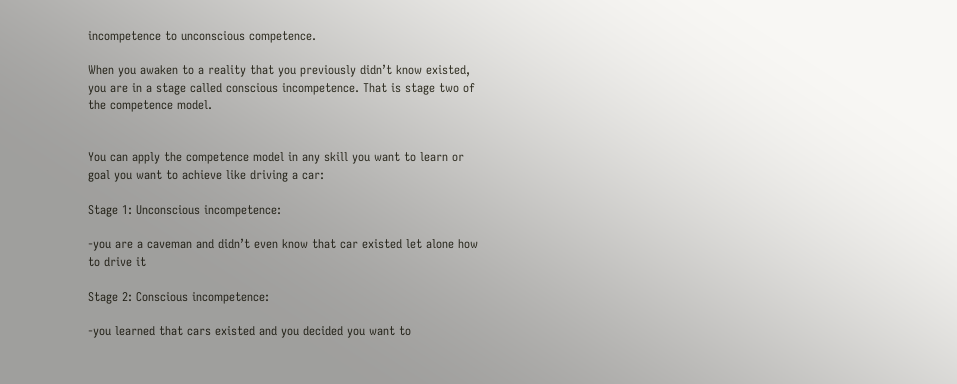incompetence to unconscious competence.

When you awaken to a reality that you previously didn’t know existed, you are in a stage called conscious incompetence. That is stage two of the competence model.


You can apply the competence model in any skill you want to learn or goal you want to achieve like driving a car:

Stage 1: Unconscious incompetence:

-you are a caveman and didn’t even know that car existed let alone how to drive it

Stage 2: Conscious incompetence:

-you learned that cars existed and you decided you want to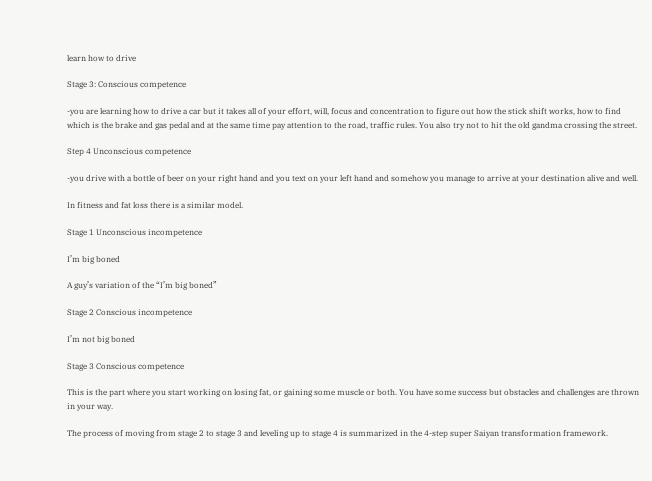learn how to drive

Stage 3: Conscious competence

-you are learning how to drive a car but it takes all of your effort, will, focus and concentration to figure out how the stick shift works, how to find which is the brake and gas pedal and at the same time pay attention to the road, traffic rules. You also try not to hit the old gandma crossing the street.

Step 4 Unconscious competence

-you drive with a bottle of beer on your right hand and you text on your left hand and somehow you manage to arrive at your destination alive and well.

In fitness and fat loss there is a similar model.

Stage 1 Unconscious incompetence

I’m big boned

A guy’s variation of the “I’m big boned”

Stage 2 Conscious incompetence

I’m not big boned

Stage 3 Conscious competence

This is the part where you start working on losing fat, or gaining some muscle or both. You have some success but obstacles and challenges are thrown in your way.

The process of moving from stage 2 to stage 3 and leveling up to stage 4 is summarized in the 4-step super Saiyan transformation framework.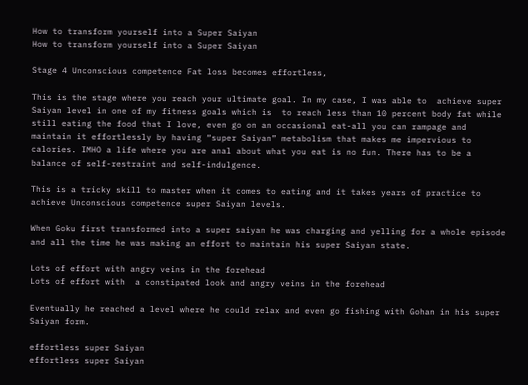How to transform yourself into a Super Saiyan
How to transform yourself into a Super Saiyan

Stage 4 Unconscious competence Fat loss becomes effortless,

This is the stage where you reach your ultimate goal. In my case, I was able to  achieve super Saiyan level in one of my fitness goals which is  to reach less than 10 percent body fat while still eating the food that I love, even go on an occasional eat-all you can rampage and maintain it effortlessly by having “super Saiyan” metabolism that makes me impervious to calories. IMHO a life where you are anal about what you eat is no fun. There has to be a balance of self-restraint and self-indulgence.

This is a tricky skill to master when it comes to eating and it takes years of practice to achieve Unconscious competence super Saiyan levels.

When Goku first transformed into a super saiyan he was charging and yelling for a whole episode and all the time he was making an effort to maintain his super Saiyan state.

Lots of effort with angry veins in the forehead
Lots of effort with  a constipated look and angry veins in the forehead

Eventually he reached a level where he could relax and even go fishing with Gohan in his super Saiyan form.

effortless super Saiyan
effortless super Saiyan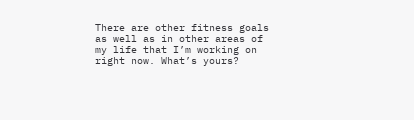There are other fitness goals as well as in other areas of my life that I’m working on right now. What’s yours?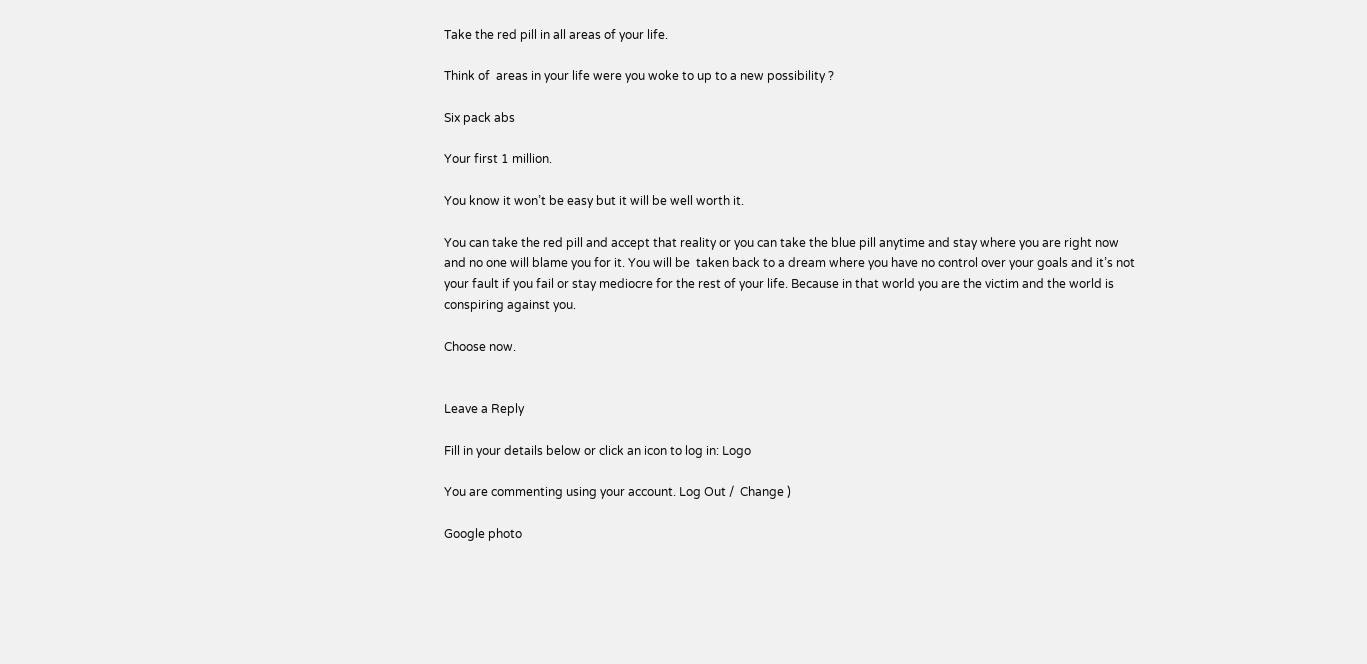Take the red pill in all areas of your life.

Think of  areas in your life were you woke to up to a new possibility ?

Six pack abs

Your first 1 million.

You know it won’t be easy but it will be well worth it.

You can take the red pill and accept that reality or you can take the blue pill anytime and stay where you are right now and no one will blame you for it. You will be  taken back to a dream where you have no control over your goals and it’s not your fault if you fail or stay mediocre for the rest of your life. Because in that world you are the victim and the world is conspiring against you.

Choose now.


Leave a Reply

Fill in your details below or click an icon to log in: Logo

You are commenting using your account. Log Out /  Change )

Google photo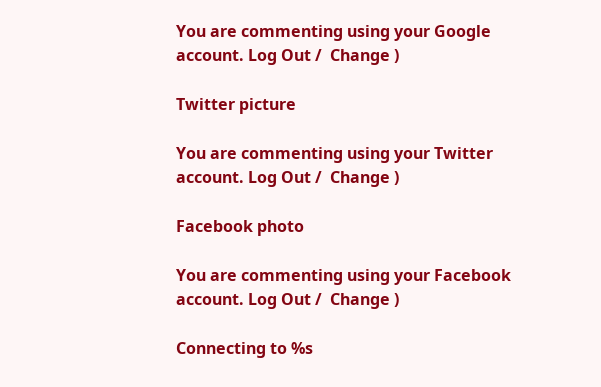You are commenting using your Google account. Log Out /  Change )

Twitter picture

You are commenting using your Twitter account. Log Out /  Change )

Facebook photo

You are commenting using your Facebook account. Log Out /  Change )

Connecting to %s